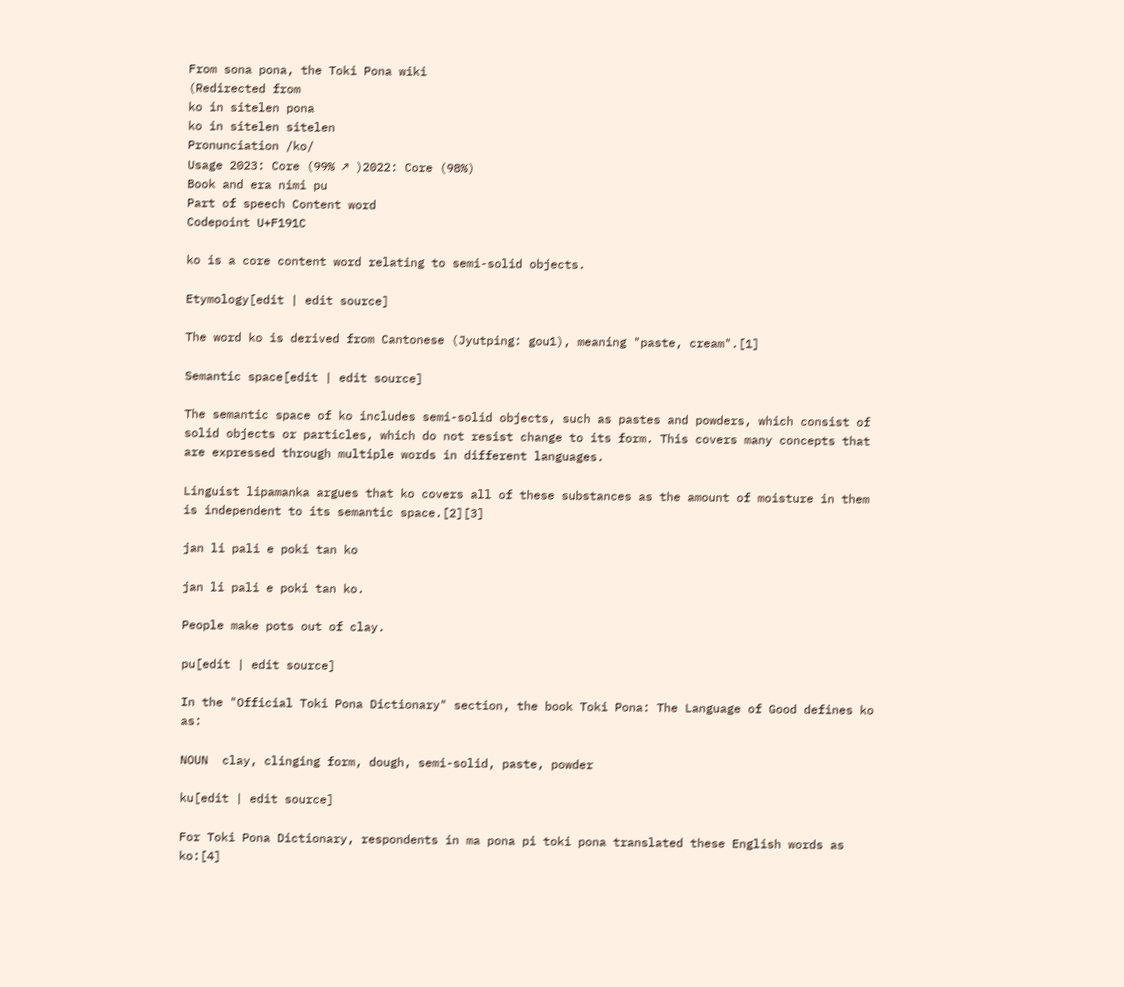From sona pona, the Toki Pona wiki
(Redirected from
ko in sitelen pona
ko in sitelen sitelen
Pronunciation /ko/
Usage 2023: Core (99% ↗ )2022: Core (98%)
Book and era nimi pu
Part of speech Content word
Codepoint U+F191C

ko is a core content word relating to semi-solid objects.

Etymology[edit | edit source]

The word ko is derived from Cantonese (Jyutping: gou1), meaning "paste, cream".[1]

Semantic space[edit | edit source]

The semantic space of ko includes semi-solid objects, such as pastes and powders, which consist of solid objects or particles, which do not resist change to its form. This covers many concepts that are expressed through multiple words in different languages.

Linguist lipamanka argues that ko covers all of these substances as the amount of moisture in them is independent to its semantic space.[2][3]

jan li pali e poki tan ko

jan li pali e poki tan ko.

People make pots out of clay.

pu[edit | edit source]

In the "Official Toki Pona Dictionary" section, the book Toki Pona: The Language of Good defines ko as:

NOUN  clay, clinging form, dough, semi-solid, paste, powder

ku[edit | edit source]

For Toki Pona Dictionary, respondents in ma pona pi toki pona translated these English words as ko:[4]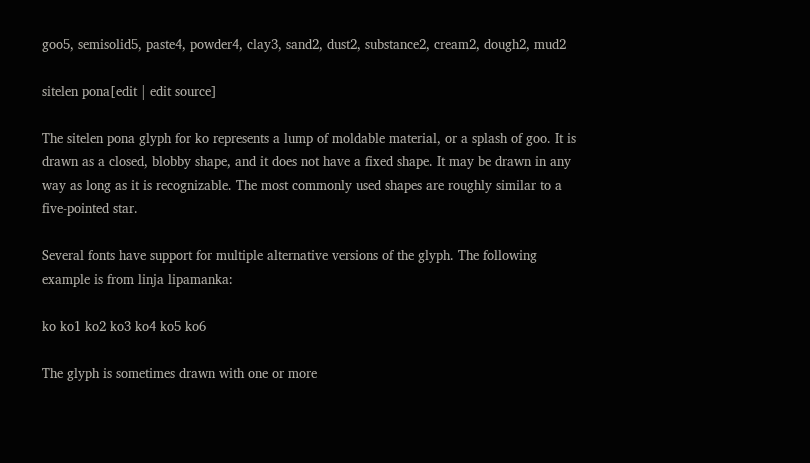goo5, semisolid5, paste4, powder4, clay3, sand2, dust2, substance2, cream2, dough2, mud2

sitelen pona[edit | edit source]

The sitelen pona glyph for ko represents a lump of moldable material, or a splash of goo. It is drawn as a closed, blobby shape, and it does not have a fixed shape. It may be drawn in any way as long as it is recognizable. The most commonly used shapes are roughly similar to a five-pointed star.

Several fonts have support for multiple alternative versions of the glyph. The following example is from linja lipamanka:

ko ko1 ko2 ko3 ko4 ko5 ko6

The glyph is sometimes drawn with one or more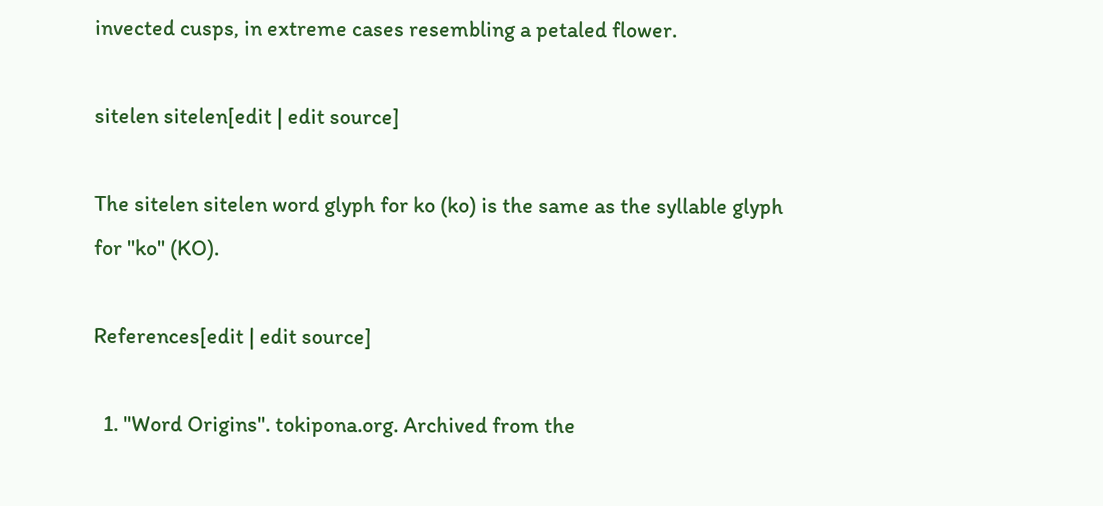invected cusps, in extreme cases resembling a petaled flower.

sitelen sitelen[edit | edit source]

The sitelen sitelen word glyph for ko (ko) is the same as the syllable glyph for "ko" (KO).

References[edit | edit source]

  1. "Word Origins". tokipona.org. Archived from the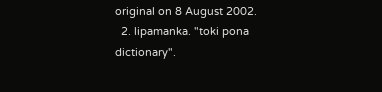original on 8 August 2002.
  2. lipamanka. "toki pona dictionary".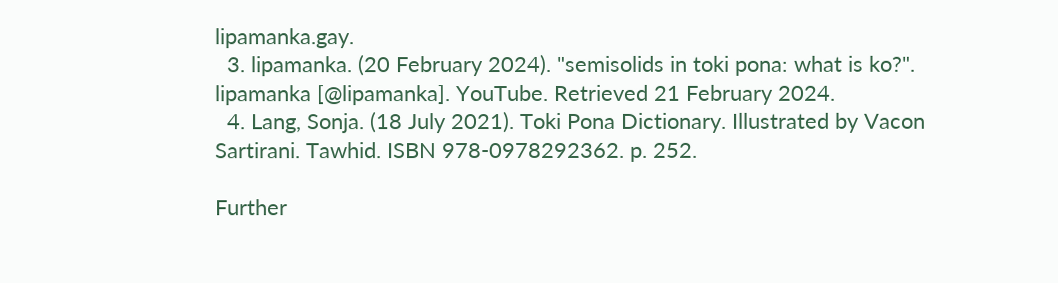lipamanka.gay.
  3. lipamanka. (20 February 2024). "semisolids in toki pona: what is ko?". lipamanka [@lipamanka]. YouTube. Retrieved 21 February 2024.
  4. Lang, Sonja. (18 July 2021). Toki Pona Dictionary. Illustrated by Vacon Sartirani. Tawhid. ISBN 978-0978292362. p. 252.

Further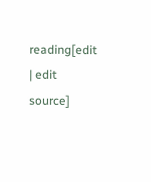reading[edit | edit source]